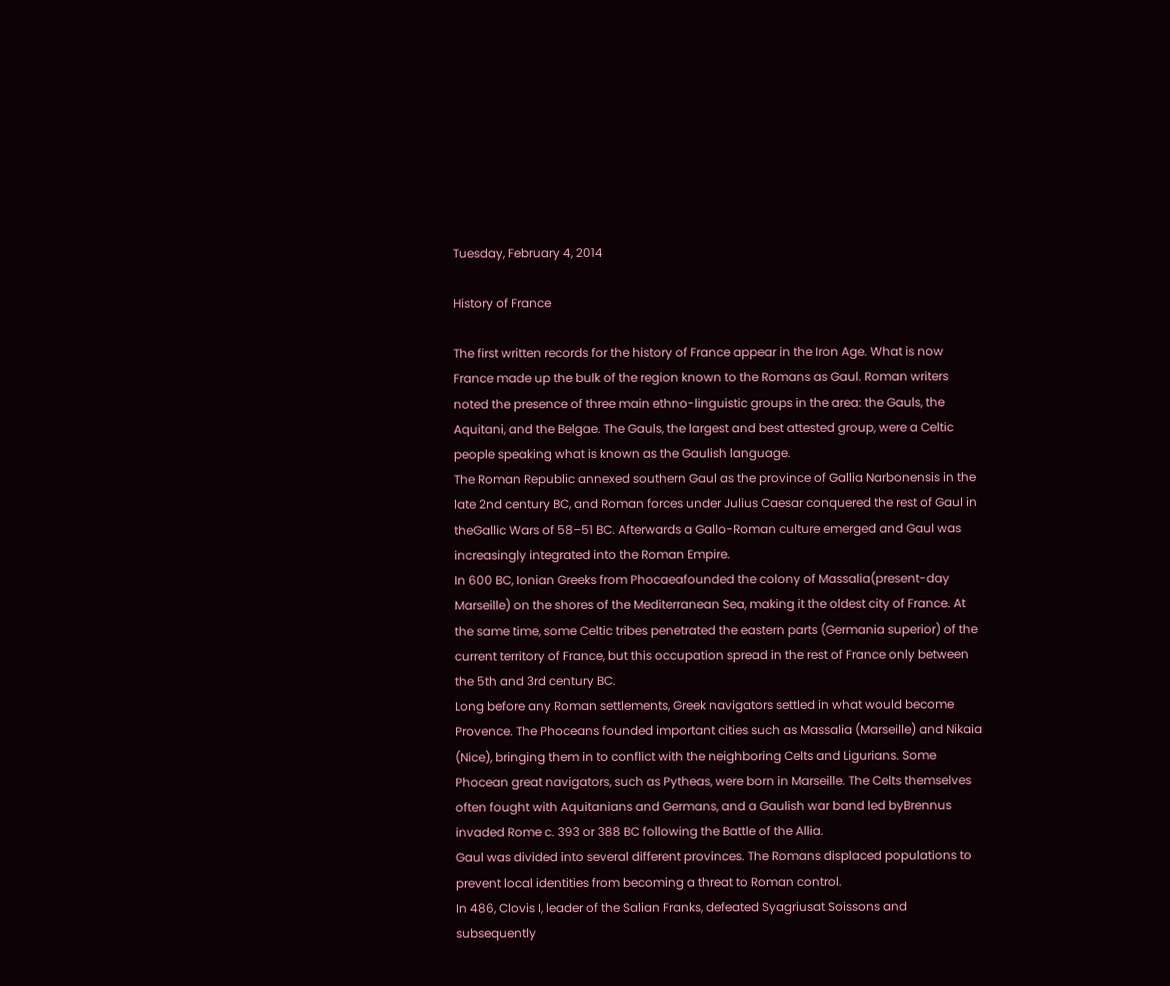Tuesday, February 4, 2014

History of France

The first written records for the history of France appear in the Iron Age. What is now France made up the bulk of the region known to the Romans as Gaul. Roman writers noted the presence of three main ethno-linguistic groups in the area: the Gauls, the Aquitani, and the Belgae. The Gauls, the largest and best attested group, were a Celtic people speaking what is known as the Gaulish language.
The Roman Republic annexed southern Gaul as the province of Gallia Narbonensis in the late 2nd century BC, and Roman forces under Julius Caesar conquered the rest of Gaul in theGallic Wars of 58–51 BC. Afterwards a Gallo-Roman culture emerged and Gaul was increasingly integrated into the Roman Empire.
In 600 BC, Ionian Greeks from Phocaeafounded the colony of Massalia(present-day Marseille) on the shores of the Mediterranean Sea, making it the oldest city of France. At the same time, some Celtic tribes penetrated the eastern parts (Germania superior) of the current territory of France, but this occupation spread in the rest of France only between the 5th and 3rd century BC.
Long before any Roman settlements, Greek navigators settled in what would become Provence. The Phoceans founded important cities such as Massalia (Marseille) and Nikaia (Nice), bringing them in to conflict with the neighboring Celts and Ligurians. Some Phocean great navigators, such as Pytheas, were born in Marseille. The Celts themselves often fought with Aquitanians and Germans, and a Gaulish war band led byBrennus invaded Rome c. 393 or 388 BC following the Battle of the Allia.
Gaul was divided into several different provinces. The Romans displaced populations to prevent local identities from becoming a threat to Roman control.
In 486, Clovis I, leader of the Salian Franks, defeated Syagriusat Soissons and subsequently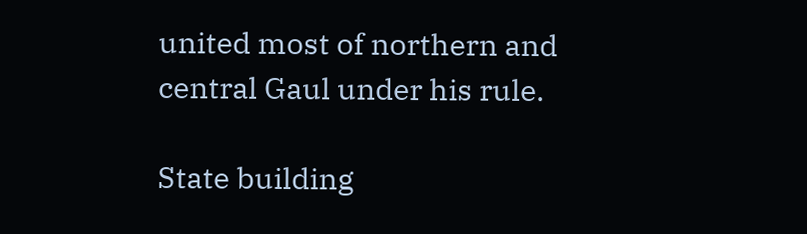united most of northern and central Gaul under his rule.

State building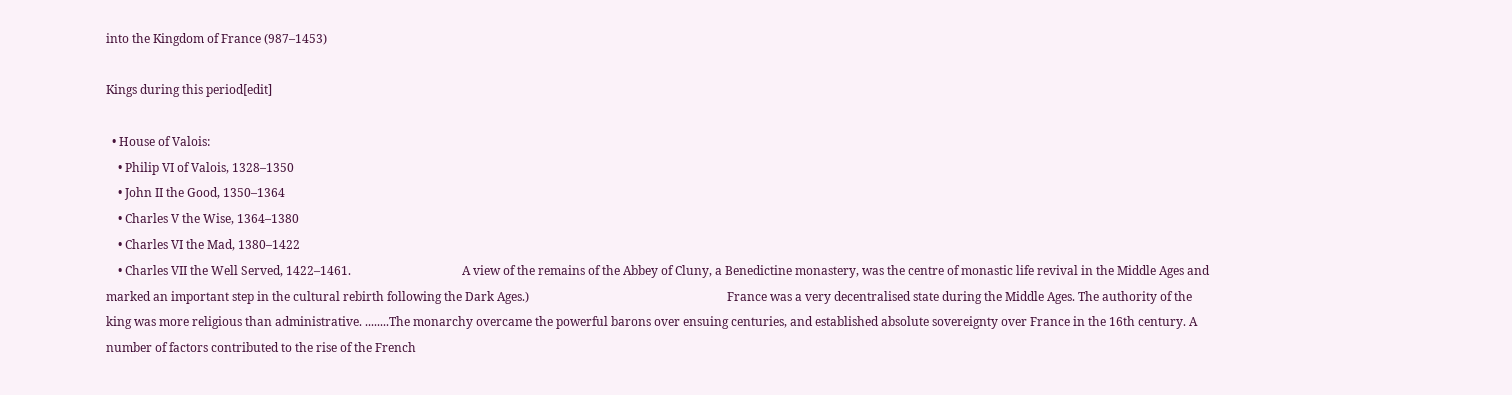into the Kingdom of France (987–1453)

Kings during this period[edit]

  • House of Valois:
    • Philip VI of Valois, 1328–1350
    • John II the Good, 1350–1364
    • Charles V the Wise, 1364–1380
    • Charles VI the Mad, 1380–1422
    • Charles VII the Well Served, 1422–1461.                                     A view of the remains of the Abbey of Cluny, a Benedictine monastery, was the centre of monastic life revival in the Middle Ages and marked an important step in the cultural rebirth following the Dark Ages.)                                                                  France was a very decentralised state during the Middle Ages. The authority of the king was more religious than administrative. ........The monarchy overcame the powerful barons over ensuing centuries, and established absolute sovereignty over France in the 16th century. A number of factors contributed to the rise of the French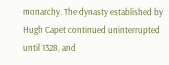monarchy. The dynasty established by Hugh Capet continued uninterrupted until 1328, and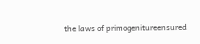the laws of primogenitureensured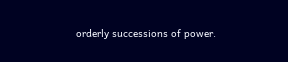orderly successions of power.